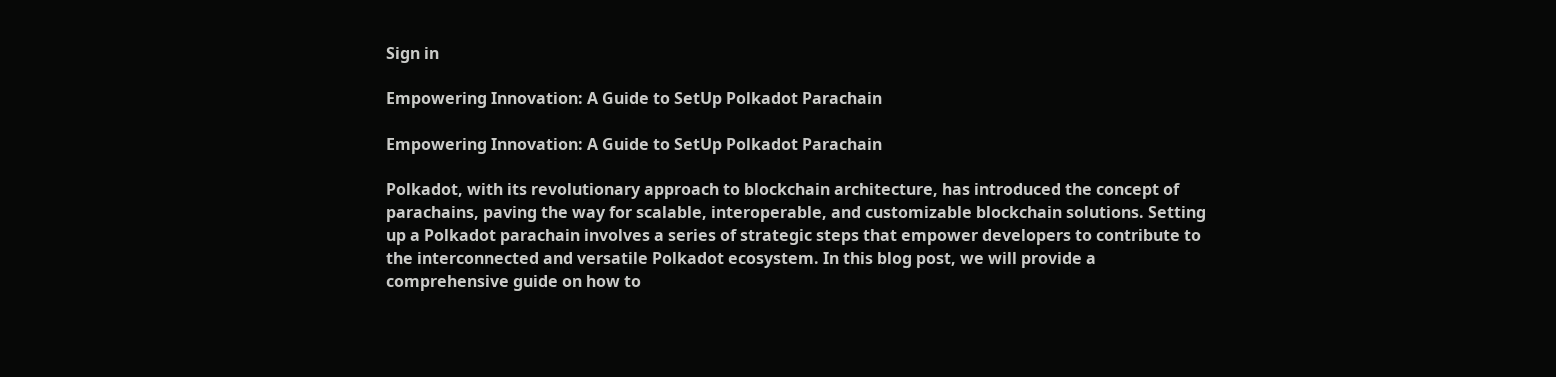Sign in

Empowering Innovation: A Guide to SetUp Polkadot Parachain

Empowering Innovation: A Guide to SetUp Polkadot Parachain

Polkadot, with its revolutionary approach to blockchain architecture, has introduced the concept of parachains, paving the way for scalable, interoperable, and customizable blockchain solutions. Setting up a Polkadot parachain involves a series of strategic steps that empower developers to contribute to the interconnected and versatile Polkadot ecosystem. In this blog post, we will provide a comprehensive guide on how to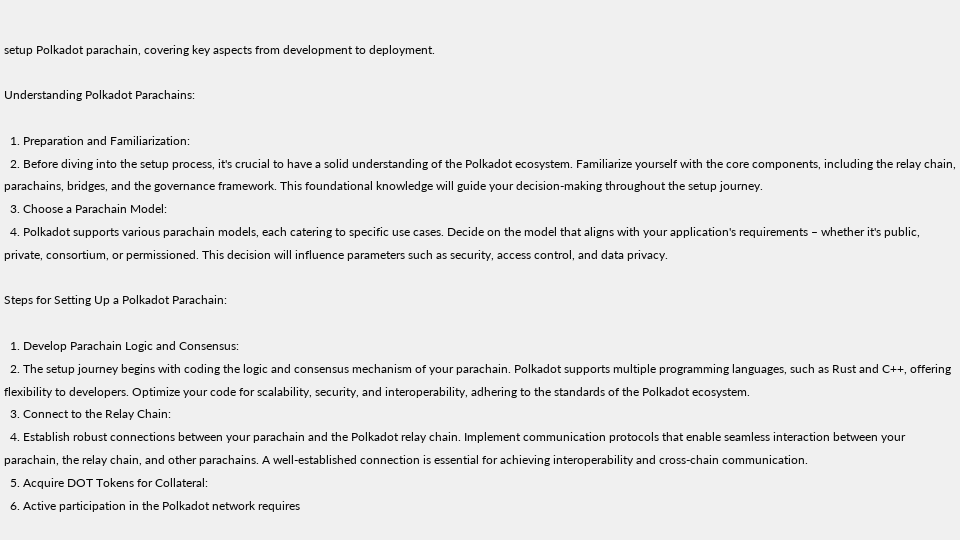setup Polkadot parachain, covering key aspects from development to deployment.

Understanding Polkadot Parachains:

  1. Preparation and Familiarization:
  2. Before diving into the setup process, it's crucial to have a solid understanding of the Polkadot ecosystem. Familiarize yourself with the core components, including the relay chain, parachains, bridges, and the governance framework. This foundational knowledge will guide your decision-making throughout the setup journey.
  3. Choose a Parachain Model:
  4. Polkadot supports various parachain models, each catering to specific use cases. Decide on the model that aligns with your application's requirements – whether it's public, private, consortium, or permissioned. This decision will influence parameters such as security, access control, and data privacy.

Steps for Setting Up a Polkadot Parachain:

  1. Develop Parachain Logic and Consensus:
  2. The setup journey begins with coding the logic and consensus mechanism of your parachain. Polkadot supports multiple programming languages, such as Rust and C++, offering flexibility to developers. Optimize your code for scalability, security, and interoperability, adhering to the standards of the Polkadot ecosystem.
  3. Connect to the Relay Chain:
  4. Establish robust connections between your parachain and the Polkadot relay chain. Implement communication protocols that enable seamless interaction between your parachain, the relay chain, and other parachains. A well-established connection is essential for achieving interoperability and cross-chain communication.
  5. Acquire DOT Tokens for Collateral:
  6. Active participation in the Polkadot network requires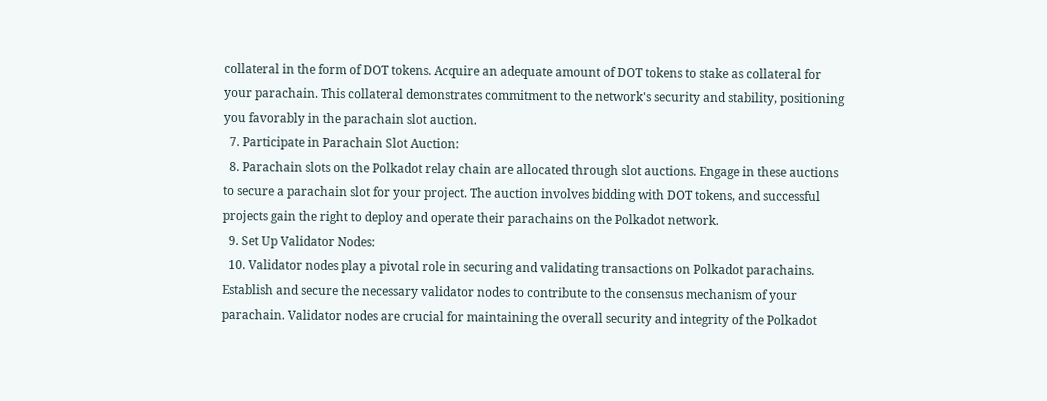collateral in the form of DOT tokens. Acquire an adequate amount of DOT tokens to stake as collateral for your parachain. This collateral demonstrates commitment to the network's security and stability, positioning you favorably in the parachain slot auction.
  7. Participate in Parachain Slot Auction:
  8. Parachain slots on the Polkadot relay chain are allocated through slot auctions. Engage in these auctions to secure a parachain slot for your project. The auction involves bidding with DOT tokens, and successful projects gain the right to deploy and operate their parachains on the Polkadot network.
  9. Set Up Validator Nodes:
  10. Validator nodes play a pivotal role in securing and validating transactions on Polkadot parachains. Establish and secure the necessary validator nodes to contribute to the consensus mechanism of your parachain. Validator nodes are crucial for maintaining the overall security and integrity of the Polkadot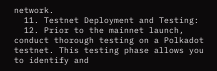network.
  11. Testnet Deployment and Testing:
  12. Prior to the mainnet launch, conduct thorough testing on a Polkadot testnet. This testing phase allows you to identify and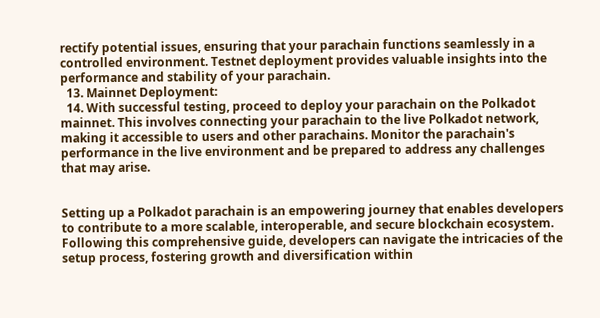rectify potential issues, ensuring that your parachain functions seamlessly in a controlled environment. Testnet deployment provides valuable insights into the performance and stability of your parachain.
  13. Mainnet Deployment:
  14. With successful testing, proceed to deploy your parachain on the Polkadot mainnet. This involves connecting your parachain to the live Polkadot network, making it accessible to users and other parachains. Monitor the parachain's performance in the live environment and be prepared to address any challenges that may arise.


Setting up a Polkadot parachain is an empowering journey that enables developers to contribute to a more scalable, interoperable, and secure blockchain ecosystem. Following this comprehensive guide, developers can navigate the intricacies of the setup process, fostering growth and diversification within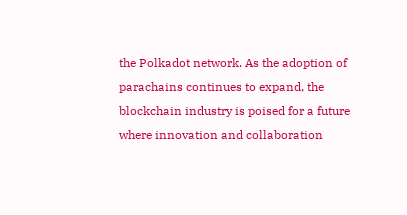the Polkadot network. As the adoption of parachains continues to expand, the blockchain industry is poised for a future where innovation and collaboration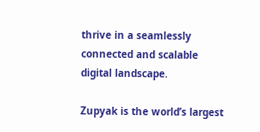thrive in a seamlessly connected and scalable digital landscape.

Zupyak is the world’s largest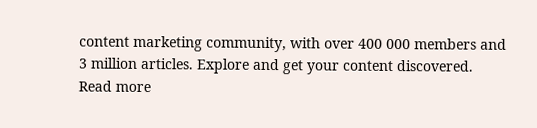content marketing community, with over 400 000 members and 3 million articles. Explore and get your content discovered.
Read more